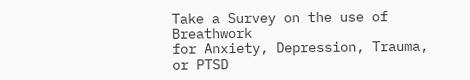Take a Survey on the use of Breathwork
for Anxiety, Depression, Trauma, or PTSD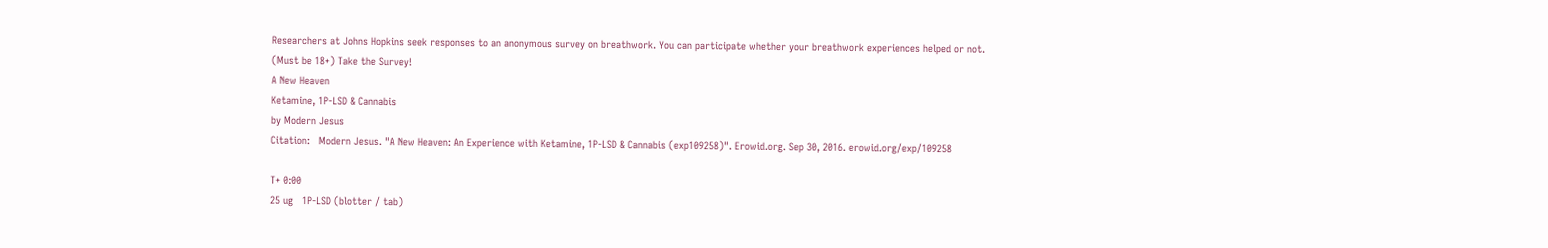Researchers at Johns Hopkins seek responses to an anonymous survey on breathwork. You can participate whether your breathwork experiences helped or not.
(Must be 18+) Take the Survey!
A New Heaven
Ketamine, 1P-LSD & Cannabis
by Modern Jesus
Citation:   Modern Jesus. "A New Heaven: An Experience with Ketamine, 1P-LSD & Cannabis (exp109258)". Erowid.org. Sep 30, 2016. erowid.org/exp/109258

T+ 0:00
25 ug   1P-LSD (blotter / tab)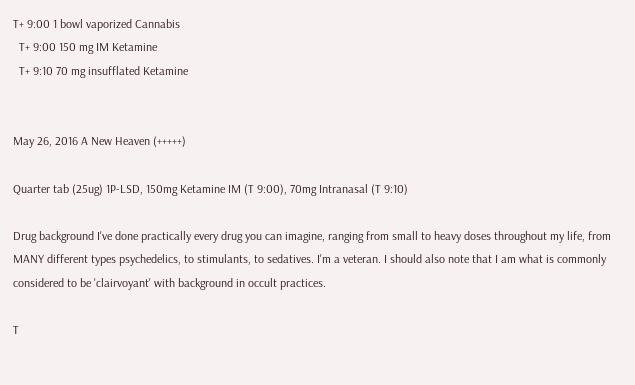T+ 9:00 1 bowl vaporized Cannabis
  T+ 9:00 150 mg IM Ketamine
  T+ 9:10 70 mg insufflated Ketamine


May 26, 2016 A New Heaven (+++++)

Quarter tab (25ug) 1P-LSD, 150mg Ketamine IM (T 9:00), 70mg Intranasal (T 9:10)

Drug background I've done practically every drug you can imagine, ranging from small to heavy doses throughout my life, from MANY different types psychedelics, to stimulants, to sedatives. I'm a veteran. I should also note that I am what is commonly considered to be 'clairvoyant' with background in occult practices.

T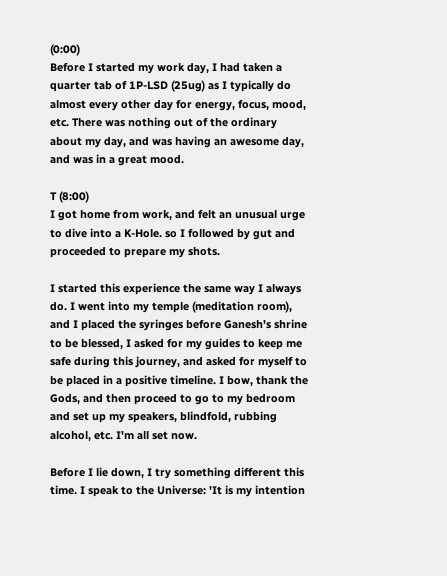(0:00)
Before I started my work day, I had taken a quarter tab of 1P-LSD (25ug) as I typically do almost every other day for energy, focus, mood, etc. There was nothing out of the ordinary about my day, and was having an awesome day, and was in a great mood.

T (8:00)
I got home from work, and felt an unusual urge to dive into a K-Hole. so I followed by gut and proceeded to prepare my shots.

I started this experience the same way I always do. I went into my temple (meditation room), and I placed the syringes before Ganesh's shrine to be blessed, I asked for my guides to keep me safe during this journey, and asked for myself to be placed in a positive timeline. I bow, thank the Gods, and then proceed to go to my bedroom and set up my speakers, blindfold, rubbing alcohol, etc. I'm all set now.

Before I lie down, I try something different this time. I speak to the Universe: 'It is my intention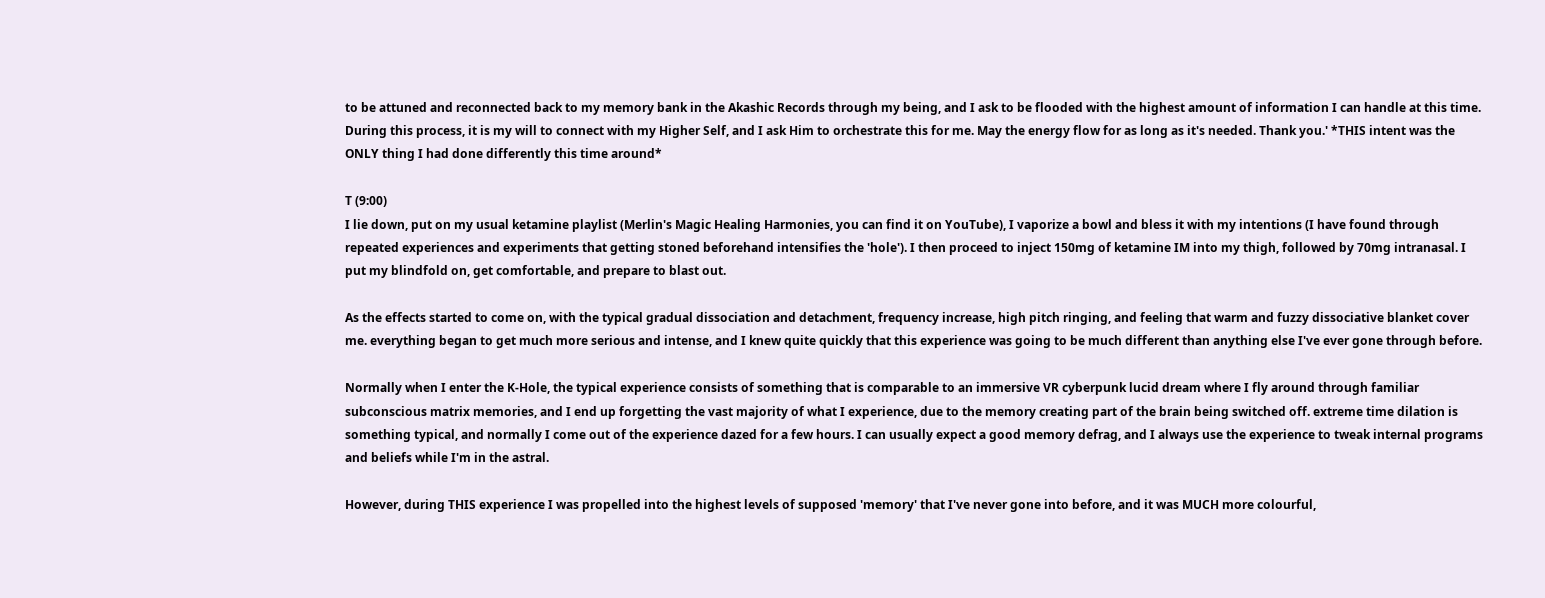to be attuned and reconnected back to my memory bank in the Akashic Records through my being, and I ask to be flooded with the highest amount of information I can handle at this time. During this process, it is my will to connect with my Higher Self, and I ask Him to orchestrate this for me. May the energy flow for as long as it's needed. Thank you.' *THIS intent was the ONLY thing I had done differently this time around*

T (9:00)
I lie down, put on my usual ketamine playlist (Merlin's Magic Healing Harmonies, you can find it on YouTube), I vaporize a bowl and bless it with my intentions (I have found through repeated experiences and experiments that getting stoned beforehand intensifies the 'hole'). I then proceed to inject 150mg of ketamine IM into my thigh, followed by 70mg intranasal. I put my blindfold on, get comfortable, and prepare to blast out.

As the effects started to come on, with the typical gradual dissociation and detachment, frequency increase, high pitch ringing, and feeling that warm and fuzzy dissociative blanket cover me. everything began to get much more serious and intense, and I knew quite quickly that this experience was going to be much different than anything else I've ever gone through before.

Normally when I enter the K-Hole, the typical experience consists of something that is comparable to an immersive VR cyberpunk lucid dream where I fly around through familiar subconscious matrix memories, and I end up forgetting the vast majority of what I experience, due to the memory creating part of the brain being switched off. extreme time dilation is something typical, and normally I come out of the experience dazed for a few hours. I can usually expect a good memory defrag, and I always use the experience to tweak internal programs and beliefs while I'm in the astral.

However, during THIS experience I was propelled into the highest levels of supposed 'memory' that I've never gone into before, and it was MUCH more colourful,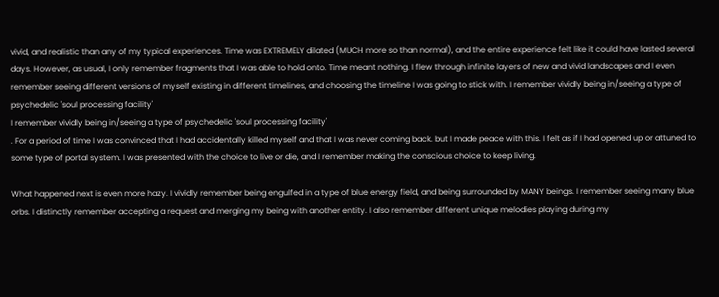vivid, and realistic than any of my typical experiences. Time was EXTREMELY dilated (MUCH more so than normal), and the entire experience felt like it could have lasted several days. However, as usual, I only remember fragments that I was able to hold onto. Time meant nothing. I flew through infinite layers of new and vivid landscapes and I even remember seeing different versions of myself existing in different timelines, and choosing the timeline I was going to stick with. I remember vividly being in/seeing a type of psychedelic 'soul processing facility'
I remember vividly being in/seeing a type of psychedelic 'soul processing facility'
. For a period of time I was convinced that I had accidentally killed myself and that I was never coming back. but I made peace with this. I felt as if I had opened up or attuned to some type of portal system. I was presented with the choice to live or die, and I remember making the conscious choice to keep living.

What happened next is even more hazy. I vividly remember being engulfed in a type of blue energy field, and being surrounded by MANY beings. I remember seeing many blue orbs. I distinctly remember accepting a request and merging my being with another entity. I also remember different unique melodies playing during my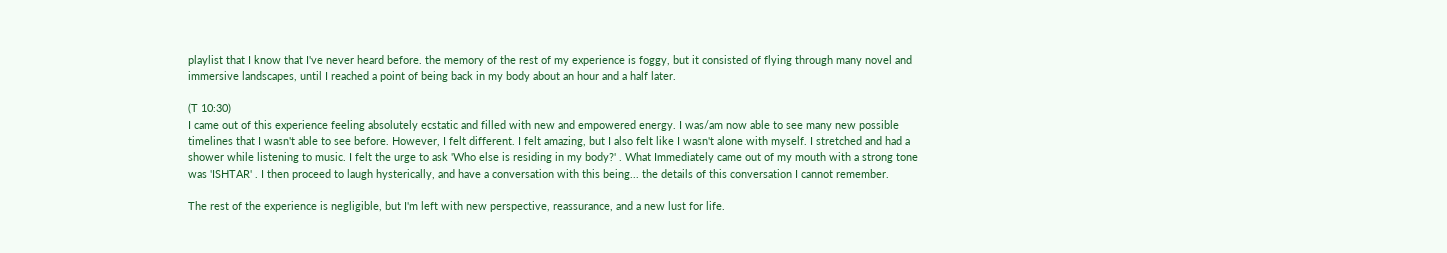playlist that I know that I've never heard before. the memory of the rest of my experience is foggy, but it consisted of flying through many novel and immersive landscapes, until I reached a point of being back in my body about an hour and a half later.

(T 10:30)
I came out of this experience feeling absolutely ecstatic and filled with new and empowered energy. I was/am now able to see many new possible timelines that I wasn't able to see before. However, I felt different. I felt amazing, but I also felt like I wasn't alone with myself. I stretched and had a shower while listening to music. I felt the urge to ask 'Who else is residing in my body?' . What Immediately came out of my mouth with a strong tone was 'ISHTAR' . I then proceed to laugh hysterically, and have a conversation with this being... the details of this conversation I cannot remember.

The rest of the experience is negligible, but I'm left with new perspective, reassurance, and a new lust for life.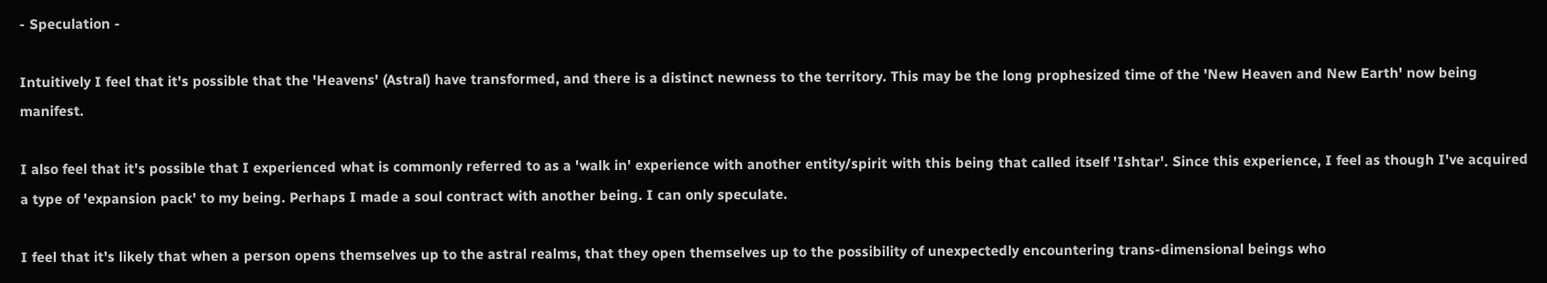- Speculation -

Intuitively I feel that it's possible that the 'Heavens' (Astral) have transformed, and there is a distinct newness to the territory. This may be the long prophesized time of the 'New Heaven and New Earth' now being manifest.

I also feel that it's possible that I experienced what is commonly referred to as a 'walk in' experience with another entity/spirit with this being that called itself 'Ishtar'. Since this experience, I feel as though I've acquired a type of 'expansion pack' to my being. Perhaps I made a soul contract with another being. I can only speculate.

I feel that it's likely that when a person opens themselves up to the astral realms, that they open themselves up to the possibility of unexpectedly encountering trans-dimensional beings who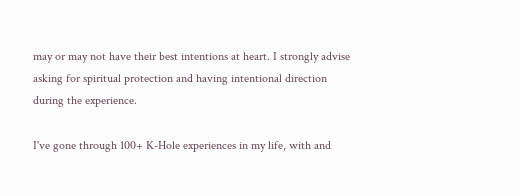may or may not have their best intentions at heart. I strongly advise asking for spiritual protection and having intentional direction during the experience.

I've gone through 100+ K-Hole experiences in my life, with and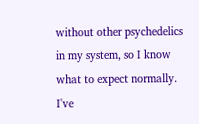without other psychedelics in my system, so I know what to expect normally. I've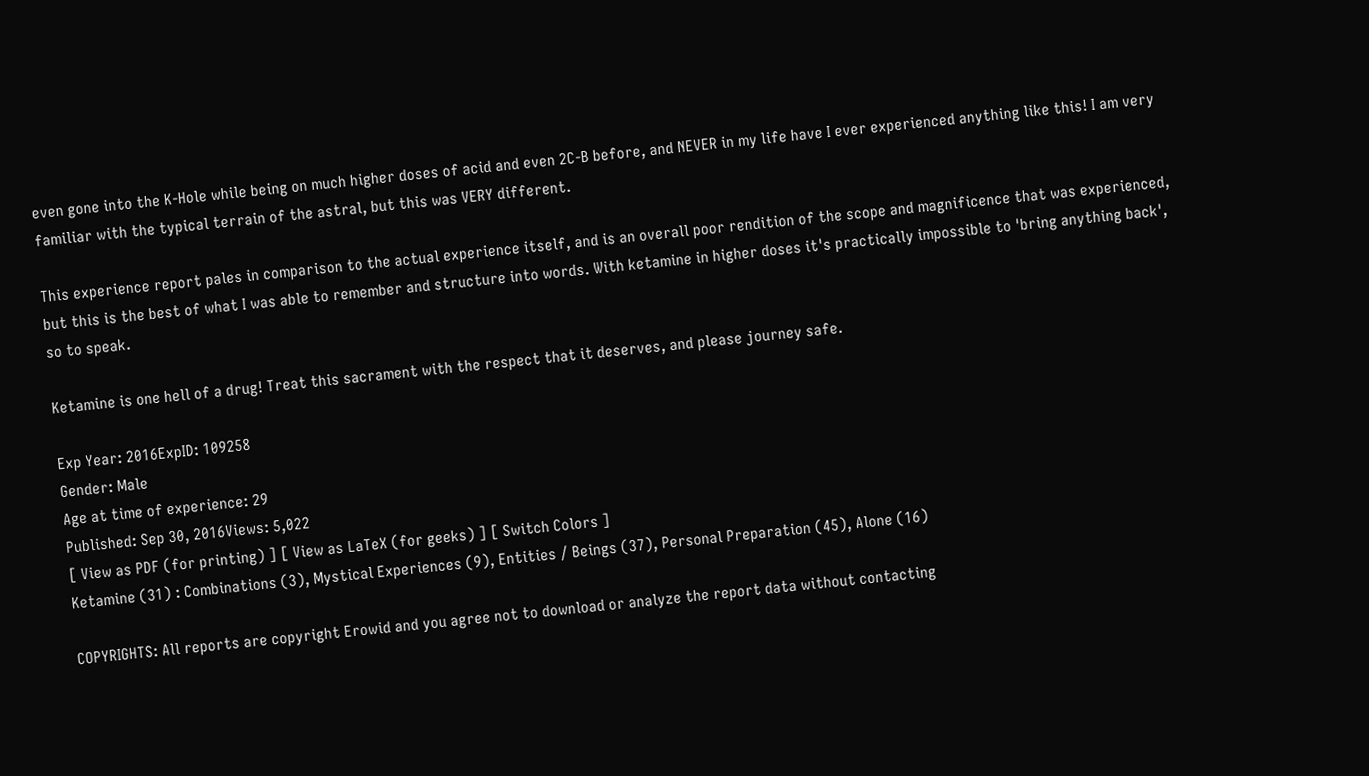even gone into the K-Hole while being on much higher doses of acid and even 2C-B before, and NEVER in my life have I ever experienced anything like this! I am very familiar with the typical terrain of the astral, but this was VERY different.

This experience report pales in comparison to the actual experience itself, and is an overall poor rendition of the scope and magnificence that was experienced, but this is the best of what I was able to remember and structure into words. With ketamine in higher doses it's practically impossible to 'bring anything back', so to speak.

Ketamine is one hell of a drug! Treat this sacrament with the respect that it deserves, and please journey safe.

Exp Year: 2016ExpID: 109258
Gender: Male
Age at time of experience: 29
Published: Sep 30, 2016Views: 5,022
[ View as PDF (for printing) ] [ View as LaTeX (for geeks) ] [ Switch Colors ]
Ketamine (31) : Combinations (3), Mystical Experiences (9), Entities / Beings (37), Personal Preparation (45), Alone (16)

COPYRIGHTS: All reports are copyright Erowid and you agree not to download or analyze the report data without contacting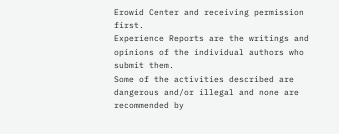Erowid Center and receiving permission first.
Experience Reports are the writings and opinions of the individual authors who submit them.
Some of the activities described are dangerous and/or illegal and none are recommended by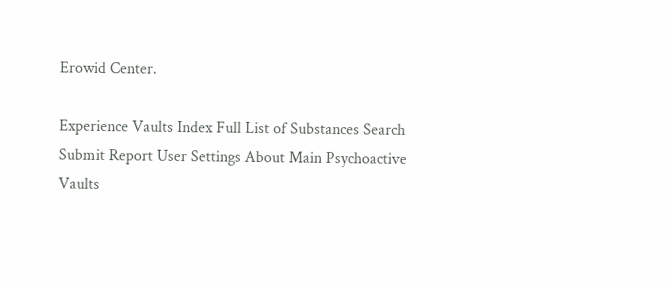Erowid Center.

Experience Vaults Index Full List of Substances Search Submit Report User Settings About Main Psychoactive Vaults